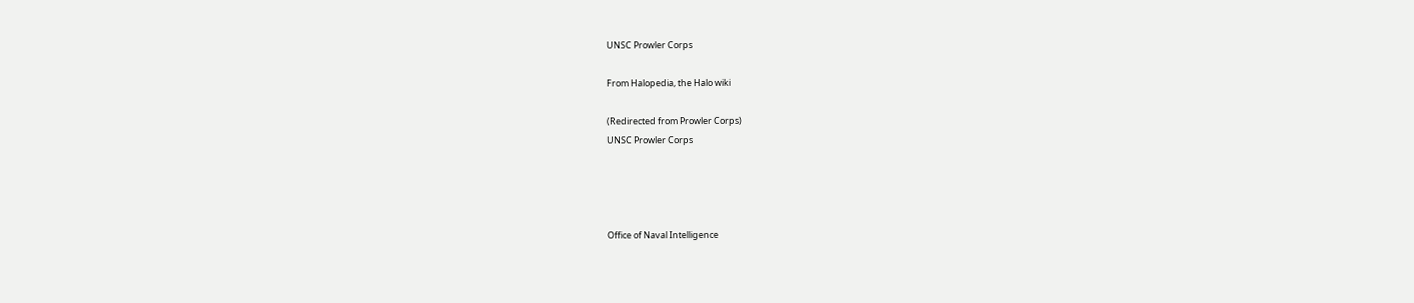UNSC Prowler Corps

From Halopedia, the Halo wiki

(Redirected from Prowler Corps)
UNSC Prowler Corps




Office of Naval Intelligence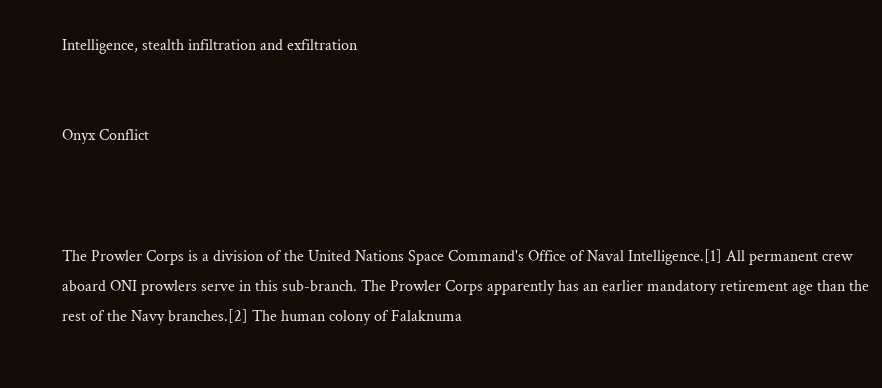Intelligence, stealth infiltration and exfiltration


Onyx Conflict



The Prowler Corps is a division of the United Nations Space Command's Office of Naval Intelligence.[1] All permanent crew aboard ONI prowlers serve in this sub-branch. The Prowler Corps apparently has an earlier mandatory retirement age than the rest of the Navy branches.[2] The human colony of Falaknuma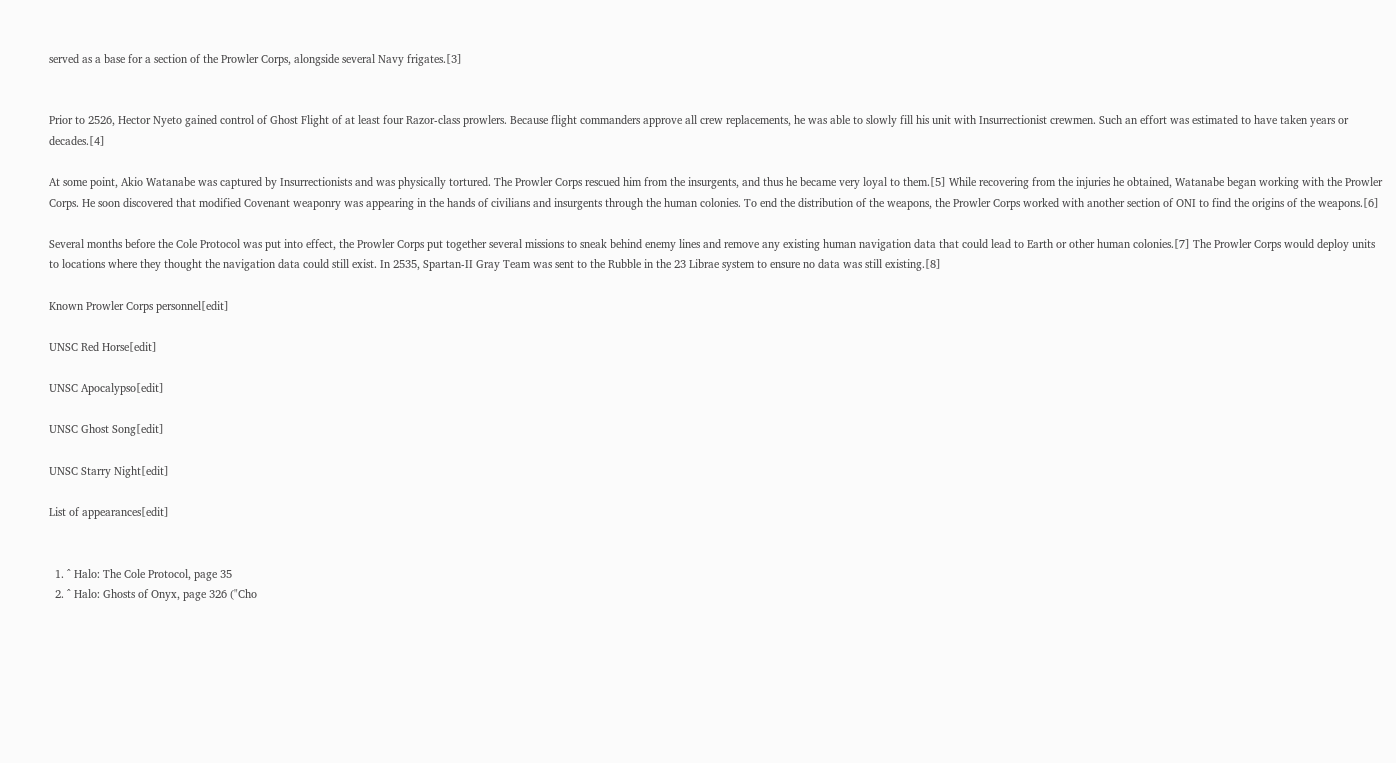served as a base for a section of the Prowler Corps, alongside several Navy frigates.[3]


Prior to 2526, Hector Nyeto gained control of Ghost Flight of at least four Razor-class prowlers. Because flight commanders approve all crew replacements, he was able to slowly fill his unit with Insurrectionist crewmen. Such an effort was estimated to have taken years or decades.[4]

At some point, Akio Watanabe was captured by Insurrectionists and was physically tortured. The Prowler Corps rescued him from the insurgents, and thus he became very loyal to them.[5] While recovering from the injuries he obtained, Watanabe began working with the Prowler Corps. He soon discovered that modified Covenant weaponry was appearing in the hands of civilians and insurgents through the human colonies. To end the distribution of the weapons, the Prowler Corps worked with another section of ONI to find the origins of the weapons.[6]

Several months before the Cole Protocol was put into effect, the Prowler Corps put together several missions to sneak behind enemy lines and remove any existing human navigation data that could lead to Earth or other human colonies.[7] The Prowler Corps would deploy units to locations where they thought the navigation data could still exist. In 2535, Spartan-II Gray Team was sent to the Rubble in the 23 Librae system to ensure no data was still existing.[8]

Known Prowler Corps personnel[edit]

UNSC Red Horse[edit]

UNSC Apocalypso[edit]

UNSC Ghost Song[edit]

UNSC Starry Night[edit]

List of appearances[edit]


  1. ^ Halo: The Cole Protocol, page 35
  2. ^ Halo: Ghosts of Onyx, page 326 ("Cho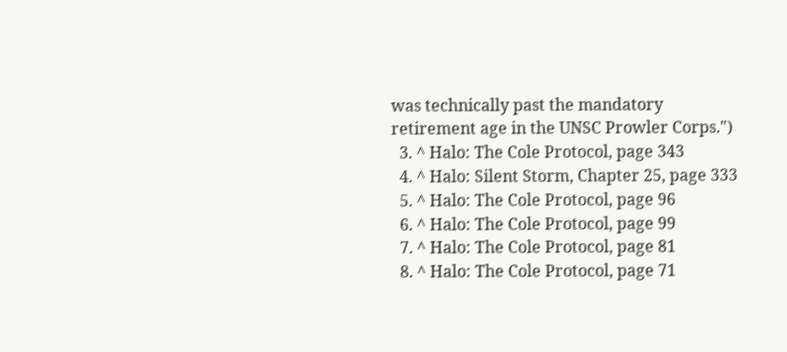was technically past the mandatory retirement age in the UNSC Prowler Corps.")
  3. ^ Halo: The Cole Protocol, page 343
  4. ^ Halo: Silent Storm, Chapter 25, page 333
  5. ^ Halo: The Cole Protocol, page 96
  6. ^ Halo: The Cole Protocol, page 99
  7. ^ Halo: The Cole Protocol, page 81
  8. ^ Halo: The Cole Protocol, page 71